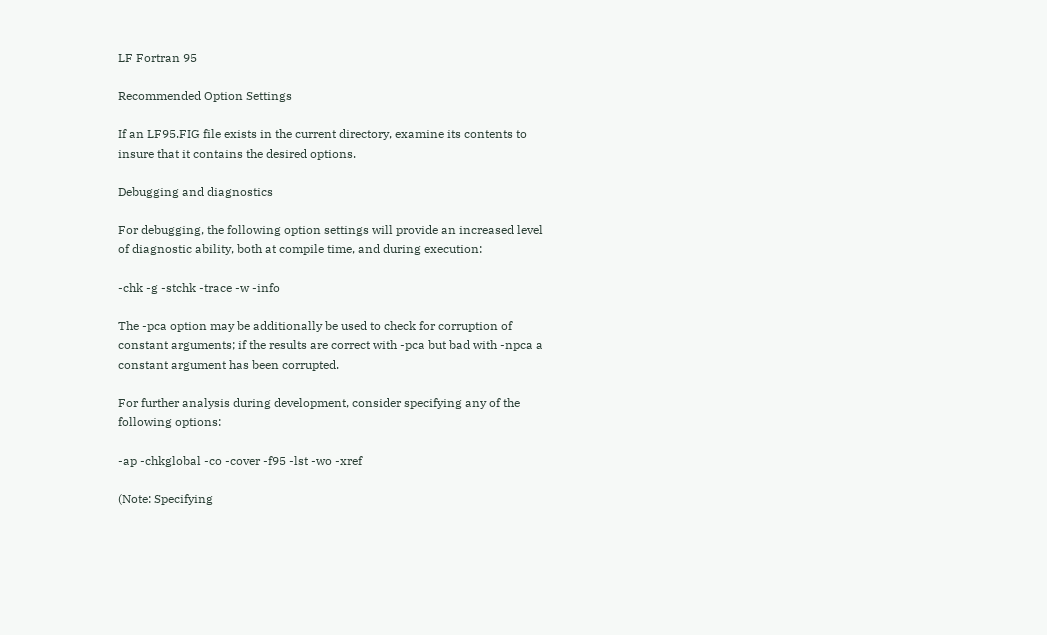LF Fortran 95

Recommended Option Settings

If an LF95.FIG file exists in the current directory, examine its contents to insure that it contains the desired options.

Debugging and diagnostics

For debugging, the following option settings will provide an increased level of diagnostic ability, both at compile time, and during execution:

-chk -g -stchk -trace -w -info

The -pca option may be additionally be used to check for corruption of constant arguments; if the results are correct with -pca but bad with -npca a constant argument has been corrupted.

For further analysis during development, consider specifying any of the following options:

-ap -chkglobal -co -cover -f95 -lst -wo -xref

(Note: Specifying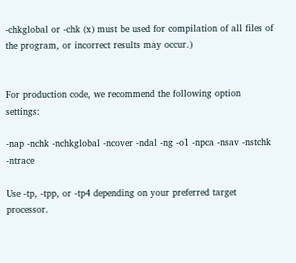-chkglobal or -chk (x) must be used for compilation of all files of the program, or incorrect results may occur.)


For production code, we recommend the following option settings:

-nap -nchk -nchkglobal -ncover -ndal -ng -o1 -npca -nsav -nstchk -ntrace

Use -tp, -tpp, or -tp4 depending on your preferred target processor.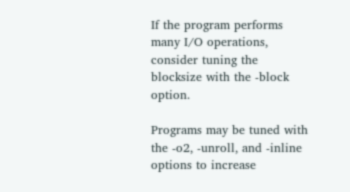If the program performs many I/O operations, consider tuning the blocksize with the -block option.

Programs may be tuned with the -o2, -unroll, and -inline options to increase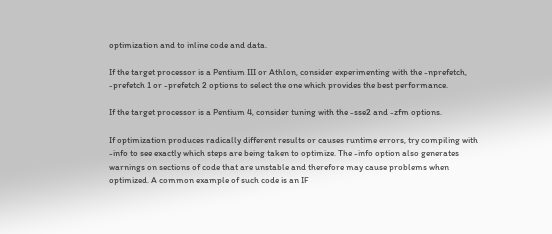optimization and to inline code and data.

If the target processor is a Pentium III or Athlon, consider experimenting with the -nprefetch, -prefetch 1 or -prefetch 2 options to select the one which provides the best performance.

If the target processor is a Pentium 4, consider tuning with the -sse2 and -zfm options.

If optimization produces radically different results or causes runtime errors, try compiling with -info to see exactly which steps are being taken to optimize. The -info option also generates warnings on sections of code that are unstable and therefore may cause problems when optimized. A common example of such code is an IF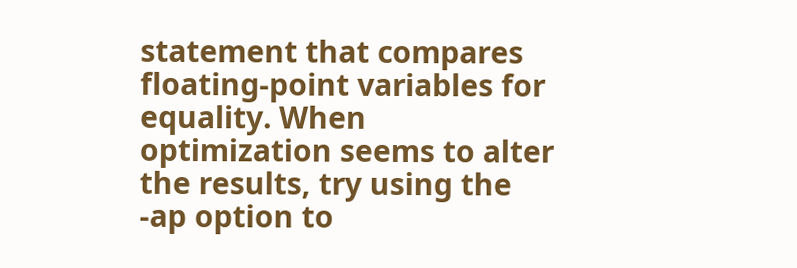statement that compares floating-point variables for equality. When optimization seems to alter the results, try using the -ap option to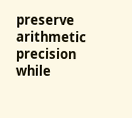preserve arithmetic precision while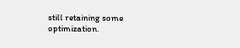still retaining some optimization.